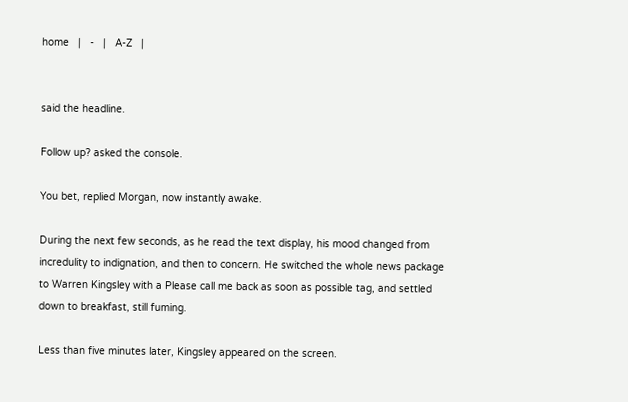home   |   -   |   A-Z   |


said the headline.

Follow up? asked the console.

You bet, replied Morgan, now instantly awake.

During the next few seconds, as he read the text display, his mood changed from incredulity to indignation, and then to concern. He switched the whole news package to Warren Kingsley with a Please call me back as soon as possible tag, and settled down to breakfast, still fuming.

Less than five minutes later, Kingsley appeared on the screen.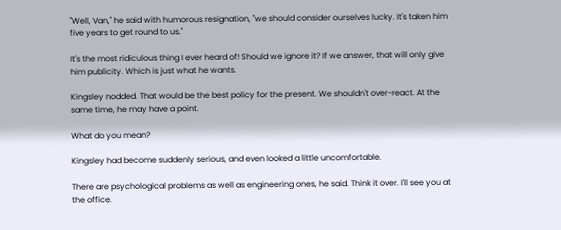"Well, Van," he said with humorous resignation, "we should consider ourselves lucky. It's taken him five years to get round to us.''

It's the most ridiculous thing I ever heard of! Should we ignore it? If we answer, that will only give him publicity. Which is just what he wants.

Kingsley nodded. That would be the best policy for the present. We shouldn't over-react. At the same time, he may have a point.

What do you mean?

Kingsley had become suddenly serious, and even looked a little uncomfortable.

There are psychological problems as well as engineering ones, he said. Think it over. I'll see you at the office.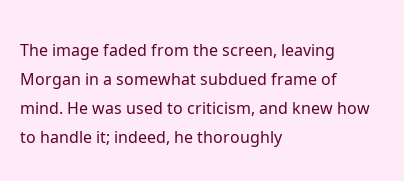The image faded from the screen, leaving Morgan in a somewhat subdued frame of mind. He was used to criticism, and knew how to handle it; indeed, he thoroughly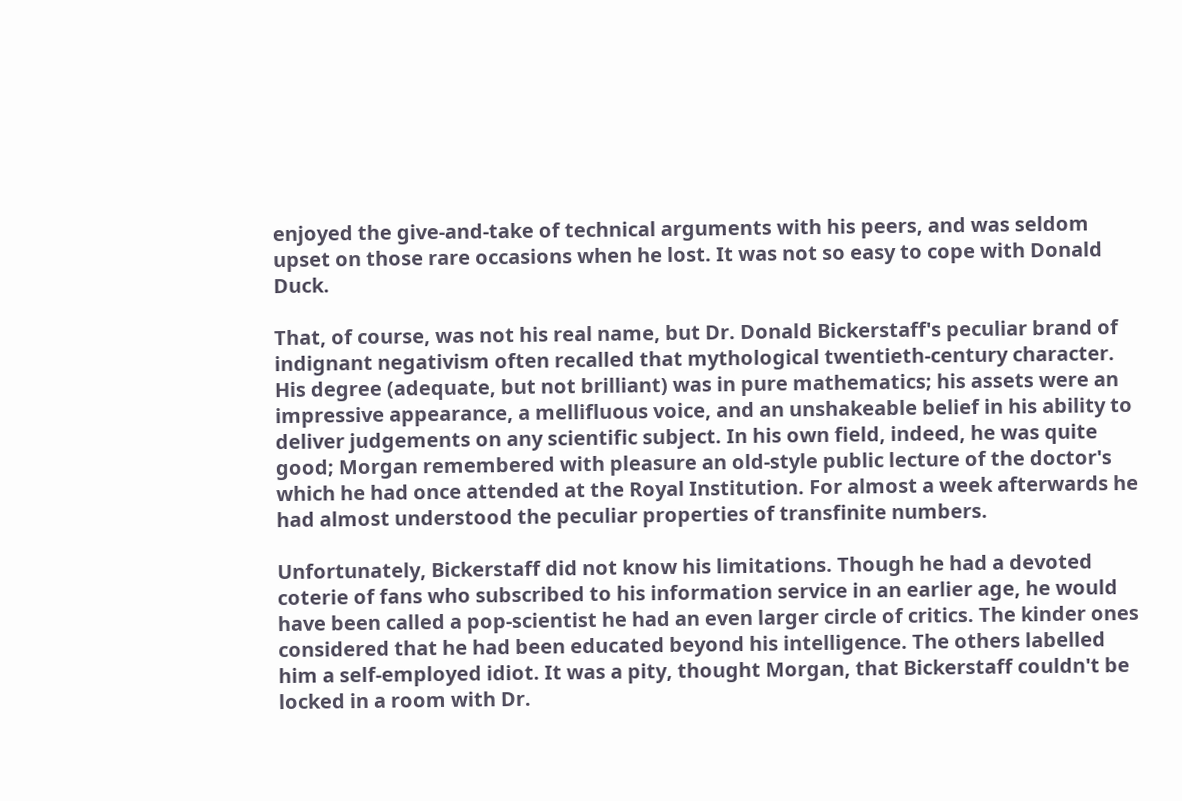enjoyed the give-and-take of technical arguments with his peers, and was seldom upset on those rare occasions when he lost. It was not so easy to cope with Donald Duck.

That, of course, was not his real name, but Dr. Donald Bickerstaff's peculiar brand of indignant negativism often recalled that mythological twentieth-century character. His degree (adequate, but not brilliant) was in pure mathematics; his assets were an impressive appearance, a mellifluous voice, and an unshakeable belief in his ability to deliver judgements on any scientific subject. In his own field, indeed, he was quite good; Morgan remembered with pleasure an old-style public lecture of the doctor's which he had once attended at the Royal Institution. For almost a week afterwards he had almost understood the peculiar properties of transfinite numbers.

Unfortunately, Bickerstaff did not know his limitations. Though he had a devoted coterie of fans who subscribed to his information service in an earlier age, he would have been called a pop-scientist he had an even larger circle of critics. The kinder ones considered that he had been educated beyond his intelligence. The others labelled him a self-employed idiot. It was a pity, thought Morgan, that Bickerstaff couldn't be locked in a room with Dr.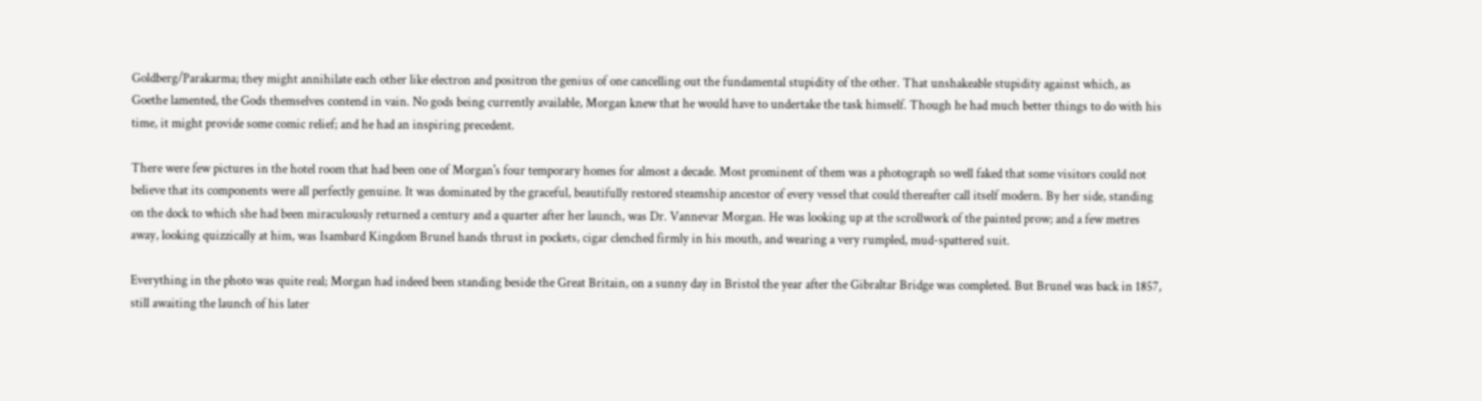Goldberg/Parakarma; they might annihilate each other like electron and positron the genius of one cancelling out the fundamental stupidity of the other. That unshakeable stupidity against which, as Goethe lamented, the Gods themselves contend in vain. No gods being currently available, Morgan knew that he would have to undertake the task himself. Though he had much better things to do with his time, it might provide some comic relief; and he had an inspiring precedent.

There were few pictures in the hotel room that had been one of Morgan's four temporary homes for almost a decade. Most prominent of them was a photograph so well faked that some visitors could not believe that its components were all perfectly genuine. It was dominated by the graceful, beautifully restored steamship ancestor of every vessel that could thereafter call itself modern. By her side, standing on the dock to which she had been miraculously returned a century and a quarter after her launch, was Dr. Vannevar Morgan. He was looking up at the scrollwork of the painted prow; and a few metres away, looking quizzically at him, was Isambard Kingdom Brunel hands thrust in pockets, cigar clenched firmly in his mouth, and wearing a very rumpled, mud-spattered suit.

Everything in the photo was quite real; Morgan had indeed been standing beside the Great Britain, on a sunny day in Bristol the year after the Gibraltar Bridge was completed. But Brunel was back in 1857, still awaiting the launch of his later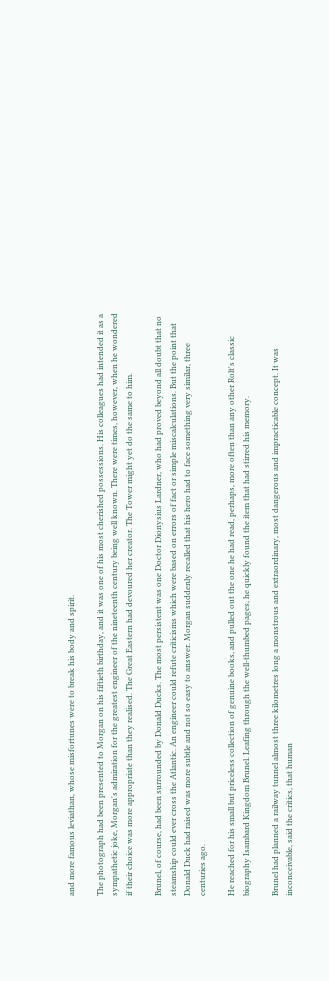and more famous leviathan, whose misfortunes were to break his body and spirit.

The photograph had been presented to Morgan on his fiftieth birthday, and it was one of his most cherished possessions. His colleagues had intended it as a sympathetic joke, Morgan's admiration for the greatest engineer of the nineteenth century being well known. There were times, however, when he wondered if their choice was more appropriate than they realised. The Great Eastern had devoured her creator. The Tower might yet do the same to him.

Brunel, of course, had been surrounded by Donald Ducks. The most persistent was one Doctor Dionysius Lardner, who had proved beyond all doubt that no steamship could ever cross the Atlantic. An engineer could refute criticisms which were based on errors of fact or simple miscalculations. But the point that Donald Duck had raised was more subtle and not so easy to answer. Morgan suddenly recalled that his hero had to face something very similar, three centuries ago.

He reached for his small but priceless collection of genuine books, and pulled out the one he had read, perhaps, more often than any other Rolt's classic biography Isambard Kingdom Brunel. Leafing through the well-thumbed pages, he quickly found the item that had stirred his memory.

Brunel had planned a railway tunnel almost three kilometres long a monstrous and extraordinary, most dangerous and impracticable concept. It was inconceivable, said the critics, that human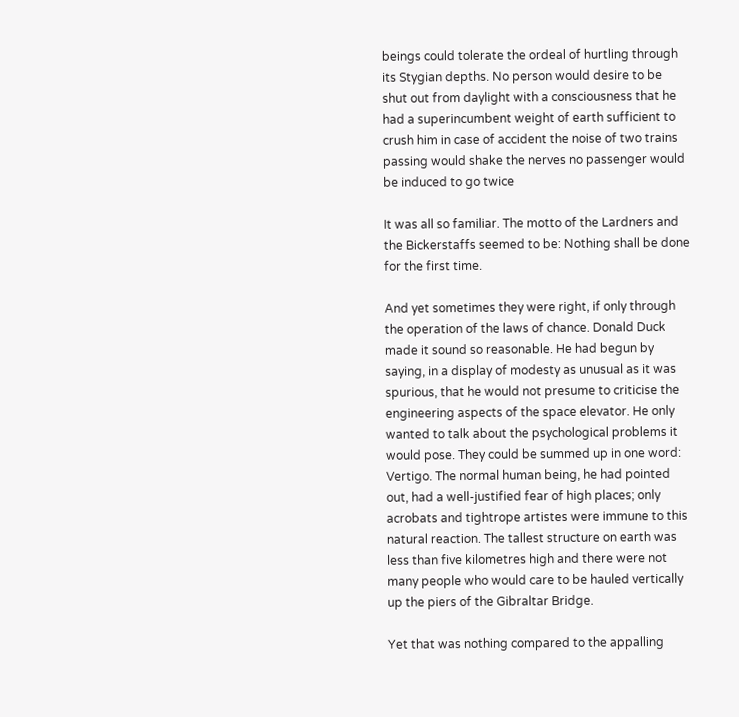beings could tolerate the ordeal of hurtling through its Stygian depths. No person would desire to be shut out from daylight with a consciousness that he had a superincumbent weight of earth sufficient to crush him in case of accident the noise of two trains passing would shake the nerves no passenger would be induced to go twice

It was all so familiar. The motto of the Lardners and the Bickerstaffs seemed to be: Nothing shall be done for the first time.

And yet sometimes they were right, if only through the operation of the laws of chance. Donald Duck made it sound so reasonable. He had begun by saying, in a display of modesty as unusual as it was spurious, that he would not presume to criticise the engineering aspects of the space elevator. He only wanted to talk about the psychological problems it would pose. They could be summed up in one word: Vertigo. The normal human being, he had pointed out, had a well-justified fear of high places; only acrobats and tightrope artistes were immune to this natural reaction. The tallest structure on earth was less than five kilometres high and there were not many people who would care to be hauled vertically up the piers of the Gibraltar Bridge.

Yet that was nothing compared to the appalling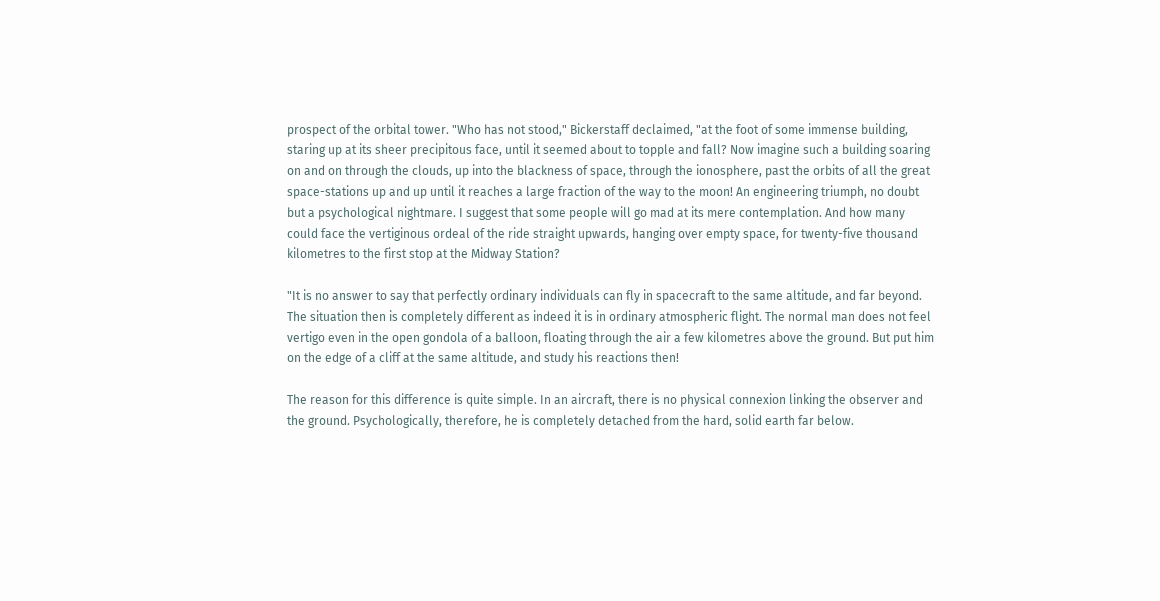prospect of the orbital tower. "Who has not stood," Bickerstaff declaimed, "at the foot of some immense building, staring up at its sheer precipitous face, until it seemed about to topple and fall? Now imagine such a building soaring on and on through the clouds, up into the blackness of space, through the ionosphere, past the orbits of all the great space-stations up and up until it reaches a large fraction of the way to the moon! An engineering triumph, no doubt but a psychological nightmare. I suggest that some people will go mad at its mere contemplation. And how many could face the vertiginous ordeal of the ride straight upwards, hanging over empty space, for twenty-five thousand kilometres to the first stop at the Midway Station?

"It is no answer to say that perfectly ordinary individuals can fly in spacecraft to the same altitude, and far beyond. The situation then is completely different as indeed it is in ordinary atmospheric flight. The normal man does not feel vertigo even in the open gondola of a balloon, floating through the air a few kilometres above the ground. But put him on the edge of a cliff at the same altitude, and study his reactions then!

The reason for this difference is quite simple. In an aircraft, there is no physical connexion linking the observer and the ground. Psychologically, therefore, he is completely detached from the hard, solid earth far below.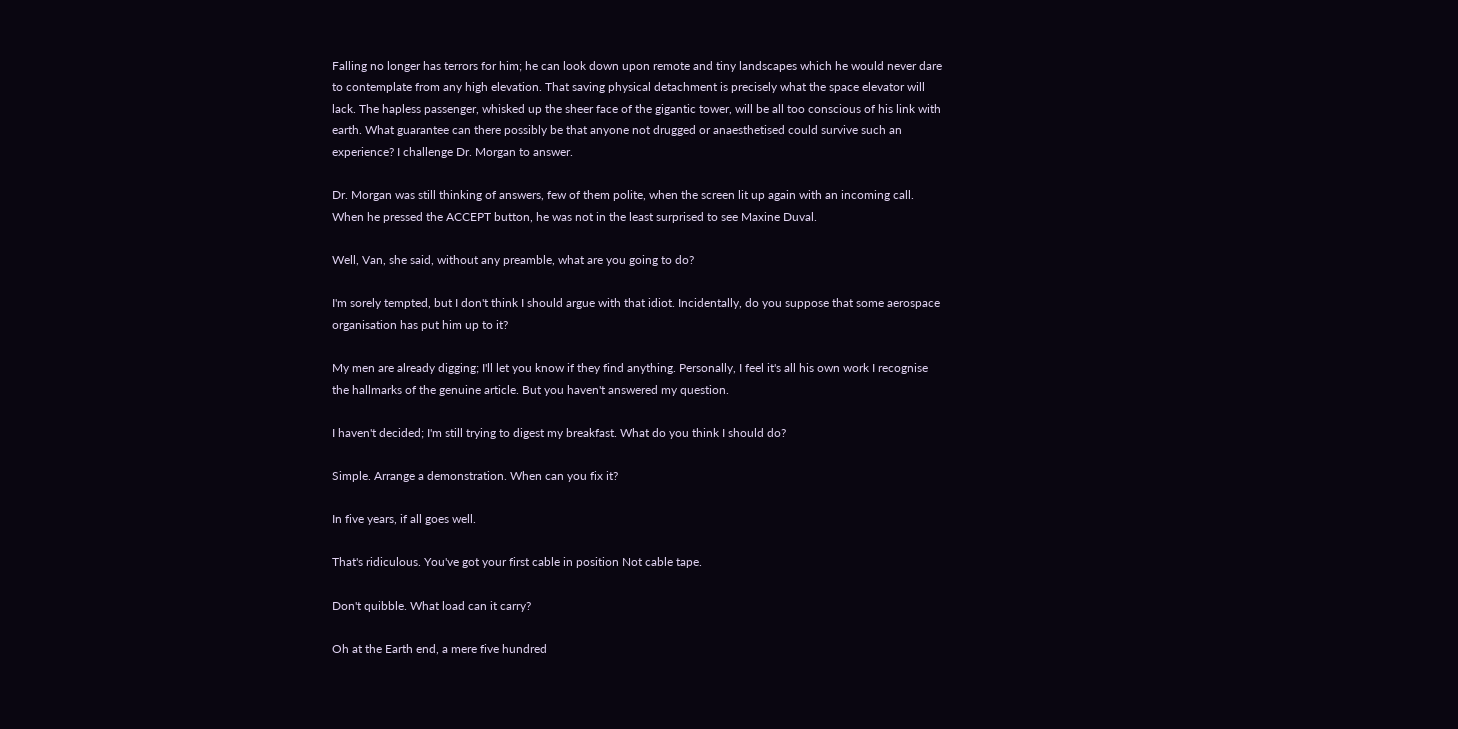Falling no longer has terrors for him; he can look down upon remote and tiny landscapes which he would never dare to contemplate from any high elevation. That saving physical detachment is precisely what the space elevator will lack. The hapless passenger, whisked up the sheer face of the gigantic tower, will be all too conscious of his link with earth. What guarantee can there possibly be that anyone not drugged or anaesthetised could survive such an experience? I challenge Dr. Morgan to answer.

Dr. Morgan was still thinking of answers, few of them polite, when the screen lit up again with an incoming call. When he pressed the ACCEPT button, he was not in the least surprised to see Maxine Duval.

Well, Van, she said, without any preamble, what are you going to do?

I'm sorely tempted, but I don't think I should argue with that idiot. Incidentally, do you suppose that some aerospace organisation has put him up to it?

My men are already digging; I'll let you know if they find anything. Personally, I feel it's all his own work I recognise the hallmarks of the genuine article. But you haven't answered my question.

I haven't decided; I'm still trying to digest my breakfast. What do you think I should do?

Simple. Arrange a demonstration. When can you fix it?

In five years, if all goes well.

That's ridiculous. You've got your first cable in position Not cable tape.

Don't quibble. What load can it carry?

Oh at the Earth end, a mere five hundred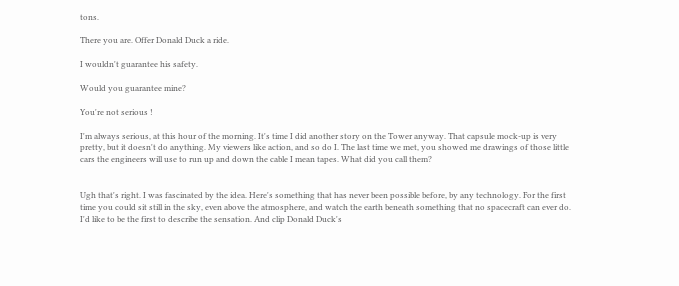tons.

There you are. Offer Donald Duck a ride.

I wouldn't guarantee his safety.

Would you guarantee mine?

You're not serious !

I'm always serious, at this hour of the morning. It's time I did another story on the Tower anyway. That capsule mock-up is very pretty, but it doesn't do anything. My viewers like action, and so do I. The last time we met, you showed me drawings of those little cars the engineers will use to run up and down the cable I mean tapes. What did you call them?


Ugh that's right. I was fascinated by the idea. Here's something that has never been possible before, by any technology. For the first time you could sit still in the sky, even above the atmosphere, and watch the earth beneath something that no spacecraft can ever do. I'd like to be the first to describe the sensation. And clip Donald Duck's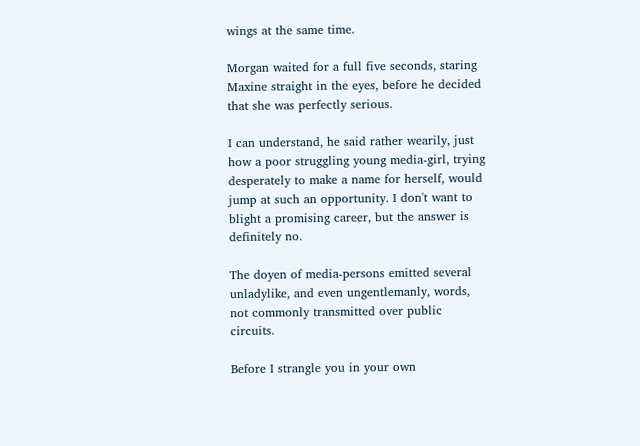wings at the same time.

Morgan waited for a full five seconds, staring Maxine straight in the eyes, before he decided that she was perfectly serious.

I can understand, he said rather wearily, just how a poor struggling young media-girl, trying desperately to make a name for herself, would jump at such an opportunity. I don't want to blight a promising career, but the answer is definitely no.

The doyen of media-persons emitted several unladylike, and even ungentlemanly, words, not commonly transmitted over public circuits.

Before I strangle you in your own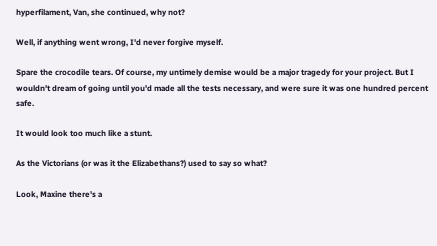hyperfilament, Van, she continued, why not?

Well, if anything went wrong, I'd never forgive myself.

Spare the crocodile tears. Of course, my untimely demise would be a major tragedy for your project. But I wouldn't dream of going until you'd made all the tests necessary, and were sure it was one hundred percent safe.

It would look too much like a stunt.

As the Victorians (or was it the Elizabethans?) used to say so what?

Look, Maxine there's a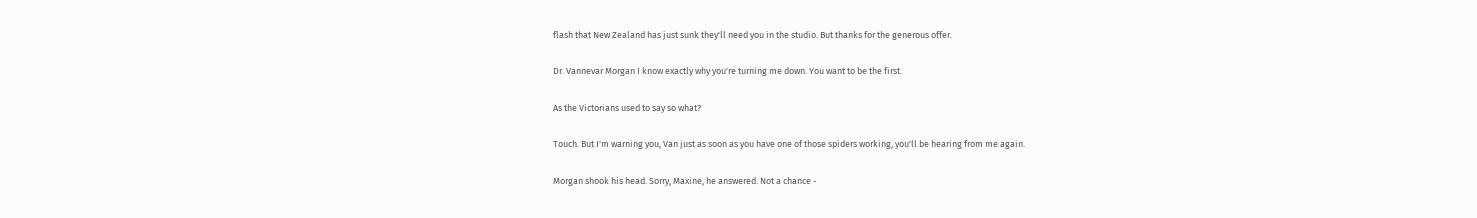flash that New Zealand has just sunk they'll need you in the studio. But thanks for the generous offer.

Dr. Vannevar Morgan I know exactly why you're turning me down. You want to be the first.

As the Victorians used to say so what?

Touch. But I'm warning you, Van just as soon as you have one of those spiders working, you'll be hearing from me again.

Morgan shook his head. Sorry, Maxine, he answered. Not a chance -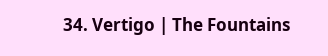34. Vertigo | The Fountains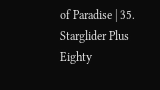of Paradise | 35. Starglider Plus Eighty